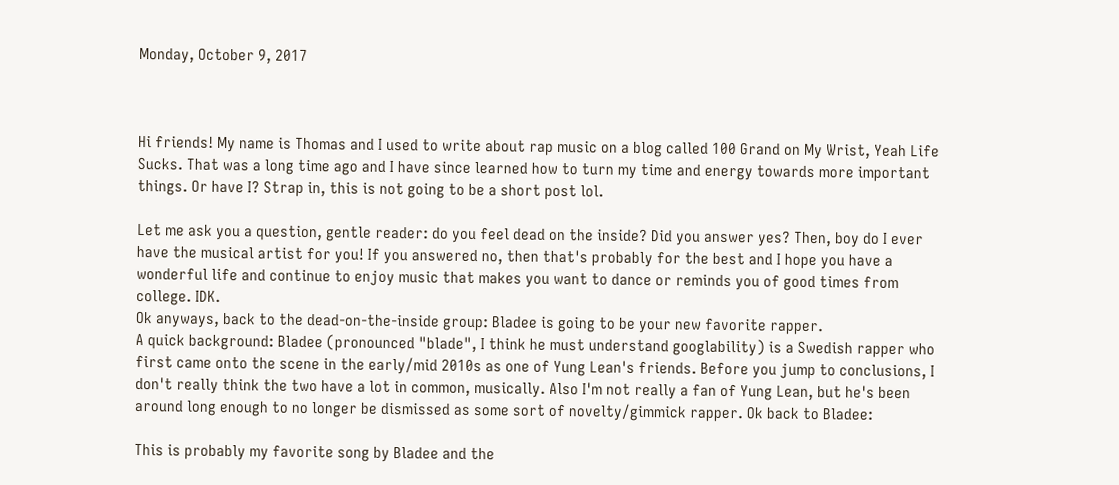Monday, October 9, 2017



Hi friends! My name is Thomas and I used to write about rap music on a blog called 100 Grand on My Wrist, Yeah Life Sucks. That was a long time ago and I have since learned how to turn my time and energy towards more important things. Or have I? Strap in, this is not going to be a short post lol.

Let me ask you a question, gentle reader: do you feel dead on the inside? Did you answer yes? Then, boy do I ever have the musical artist for you! If you answered no, then that's probably for the best and I hope you have a wonderful life and continue to enjoy music that makes you want to dance or reminds you of good times from college. IDK.
Ok anyways, back to the dead-on-the-inside group: Bladee is going to be your new favorite rapper.
A quick background: Bladee (pronounced "blade", I think he must understand googlability) is a Swedish rapper who first came onto the scene in the early/mid 2010s as one of Yung Lean's friends. Before you jump to conclusions, I don't really think the two have a lot in common, musically. Also I'm not really a fan of Yung Lean, but he's been around long enough to no longer be dismissed as some sort of novelty/gimmick rapper. Ok back to Bladee:

This is probably my favorite song by Bladee and the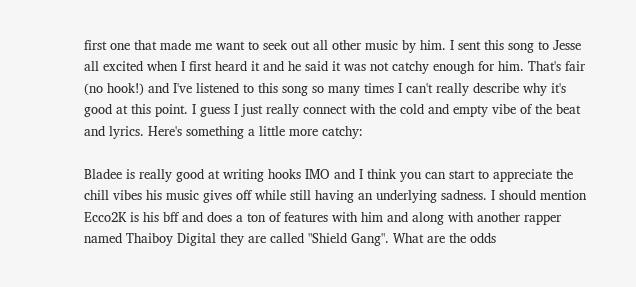first one that made me want to seek out all other music by him. I sent this song to Jesse all excited when I first heard it and he said it was not catchy enough for him. That's fair (no hook!) and I've listened to this song so many times I can't really describe why it's good at this point. I guess I just really connect with the cold and empty vibe of the beat and lyrics. Here's something a little more catchy:

Bladee is really good at writing hooks IMO and I think you can start to appreciate the chill vibes his music gives off while still having an underlying sadness. I should mention Ecco2K is his bff and does a ton of features with him and along with another rapper named Thaiboy Digital they are called "Shield Gang". What are the odds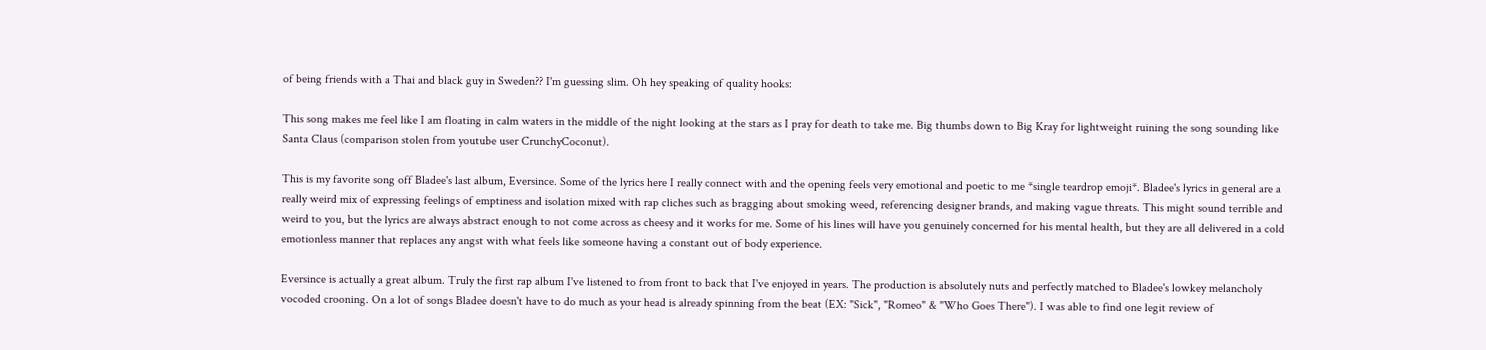of being friends with a Thai and black guy in Sweden?? I'm guessing slim. Oh hey speaking of quality hooks:

This song makes me feel like I am floating in calm waters in the middle of the night looking at the stars as I pray for death to take me. Big thumbs down to Big Kray for lightweight ruining the song sounding like Santa Claus (comparison stolen from youtube user CrunchyCoconut).

This is my favorite song off Bladee's last album, Eversince. Some of the lyrics here I really connect with and the opening feels very emotional and poetic to me *single teardrop emoji*. Bladee's lyrics in general are a really weird mix of expressing feelings of emptiness and isolation mixed with rap cliches such as bragging about smoking weed, referencing designer brands, and making vague threats. This might sound terrible and weird to you, but the lyrics are always abstract enough to not come across as cheesy and it works for me. Some of his lines will have you genuinely concerned for his mental health, but they are all delivered in a cold emotionless manner that replaces any angst with what feels like someone having a constant out of body experience.

Eversince is actually a great album. Truly the first rap album I've listened to from front to back that I've enjoyed in years. The production is absolutely nuts and perfectly matched to Bladee's lowkey melancholy vocoded crooning. On a lot of songs Bladee doesn't have to do much as your head is already spinning from the beat (EX: "Sick", "Romeo" & "Who Goes There"). I was able to find one legit review of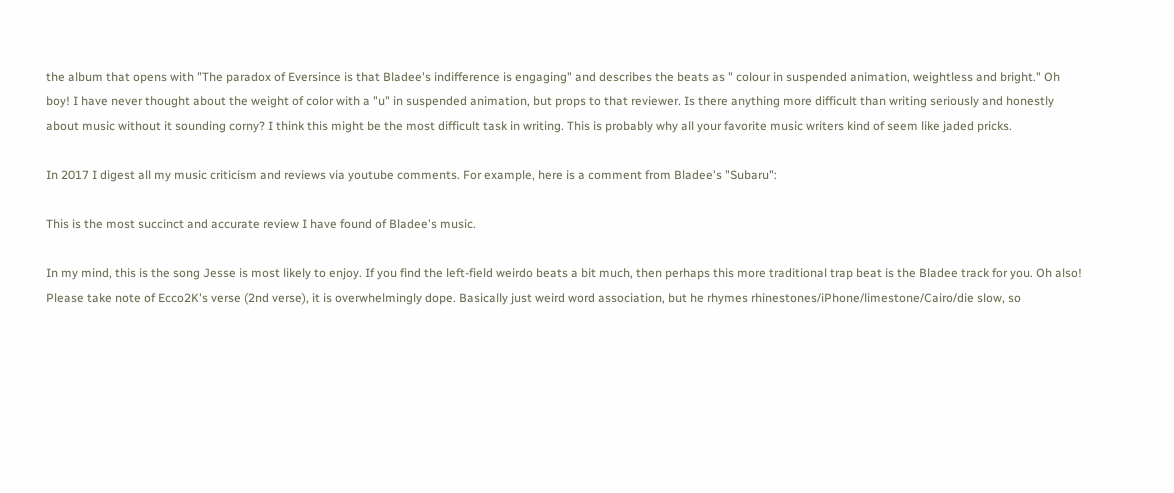the album that opens with "The paradox of Eversince is that Bladee's indifference is engaging" and describes the beats as " colour in suspended animation, weightless and bright." Oh boy! I have never thought about the weight of color with a "u" in suspended animation, but props to that reviewer. Is there anything more difficult than writing seriously and honestly about music without it sounding corny? I think this might be the most difficult task in writing. This is probably why all your favorite music writers kind of seem like jaded pricks.

In 2017 I digest all my music criticism and reviews via youtube comments. For example, here is a comment from Bladee's "Subaru":

This is the most succinct and accurate review I have found of Bladee's music.

In my mind, this is the song Jesse is most likely to enjoy. If you find the left-field weirdo beats a bit much, then perhaps this more traditional trap beat is the Bladee track for you. Oh also! Please take note of Ecco2K's verse (2nd verse), it is overwhelmingly dope. Basically just weird word association, but he rhymes rhinestones/iPhone/limestone/Cairo/die slow, so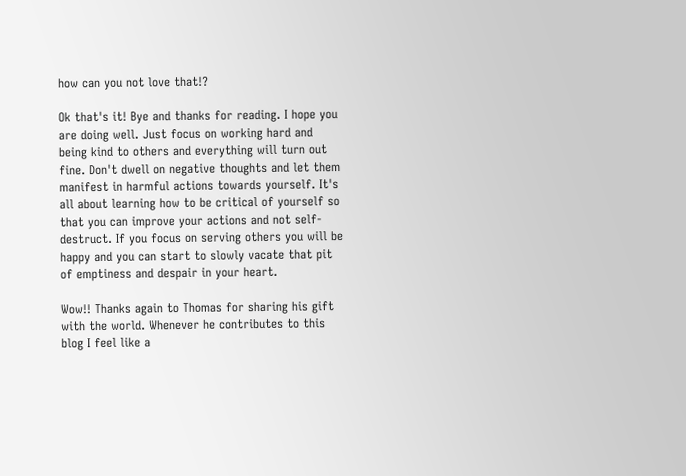how can you not love that!?

Ok that's it! Bye and thanks for reading. I hope you are doing well. Just focus on working hard and being kind to others and everything will turn out fine. Don't dwell on negative thoughts and let them manifest in harmful actions towards yourself. It's all about learning how to be critical of yourself so that you can improve your actions and not self-destruct. If you focus on serving others you will be happy and you can start to slowly vacate that pit of emptiness and despair in your heart.

Wow!! Thanks again to Thomas for sharing his gift with the world. Whenever he contributes to this blog I feel like a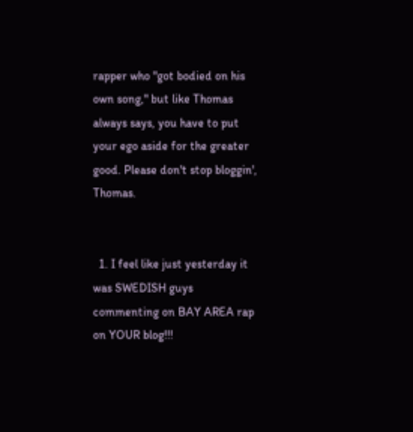rapper who "got bodied on his own song," but like Thomas always says, you have to put your ego aside for the greater good. Please don't stop bloggin', Thomas.


  1. I feel like just yesterday it was SWEDISH guys commenting on BAY AREA rap on YOUR blog!!!